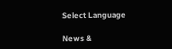Select Language

News &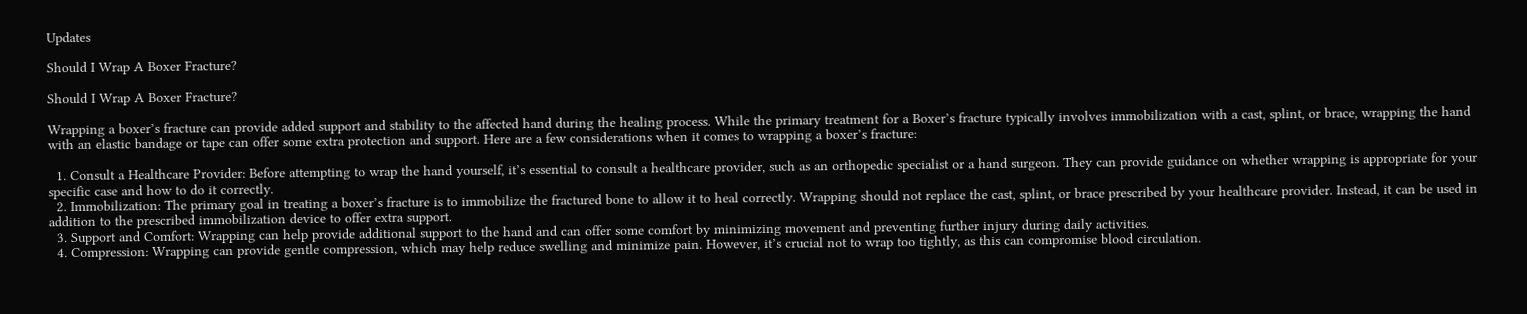Updates

Should I Wrap A Boxer Fracture?

Should I Wrap A Boxer Fracture?

Wrapping a boxer’s fracture can provide added support and stability to the affected hand during the healing process. While the primary treatment for a Boxer’s fracture typically involves immobilization with a cast, splint, or brace, wrapping the hand with an elastic bandage or tape can offer some extra protection and support. Here are a few considerations when it comes to wrapping a boxer’s fracture:

  1. Consult a Healthcare Provider: Before attempting to wrap the hand yourself, it’s essential to consult a healthcare provider, such as an orthopedic specialist or a hand surgeon. They can provide guidance on whether wrapping is appropriate for your specific case and how to do it correctly.
  2. Immobilization: The primary goal in treating a boxer’s fracture is to immobilize the fractured bone to allow it to heal correctly. Wrapping should not replace the cast, splint, or brace prescribed by your healthcare provider. Instead, it can be used in addition to the prescribed immobilization device to offer extra support.
  3. Support and Comfort: Wrapping can help provide additional support to the hand and can offer some comfort by minimizing movement and preventing further injury during daily activities.
  4. Compression: Wrapping can provide gentle compression, which may help reduce swelling and minimize pain. However, it’s crucial not to wrap too tightly, as this can compromise blood circulation.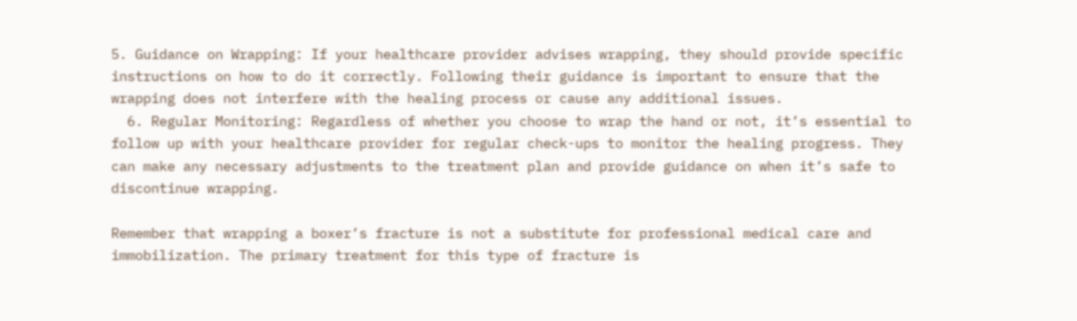5. Guidance on Wrapping: If your healthcare provider advises wrapping, they should provide specific instructions on how to do it correctly. Following their guidance is important to ensure that the wrapping does not interfere with the healing process or cause any additional issues.
  6. Regular Monitoring: Regardless of whether you choose to wrap the hand or not, it’s essential to follow up with your healthcare provider for regular check-ups to monitor the healing progress. They can make any necessary adjustments to the treatment plan and provide guidance on when it’s safe to discontinue wrapping.

Remember that wrapping a boxer’s fracture is not a substitute for professional medical care and immobilization. The primary treatment for this type of fracture is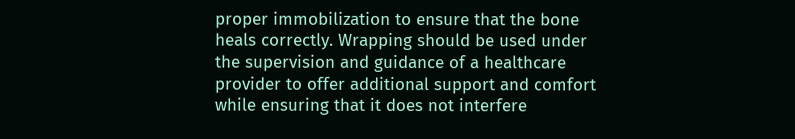proper immobilization to ensure that the bone heals correctly. Wrapping should be used under the supervision and guidance of a healthcare provider to offer additional support and comfort while ensuring that it does not interfere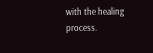with the healing process.